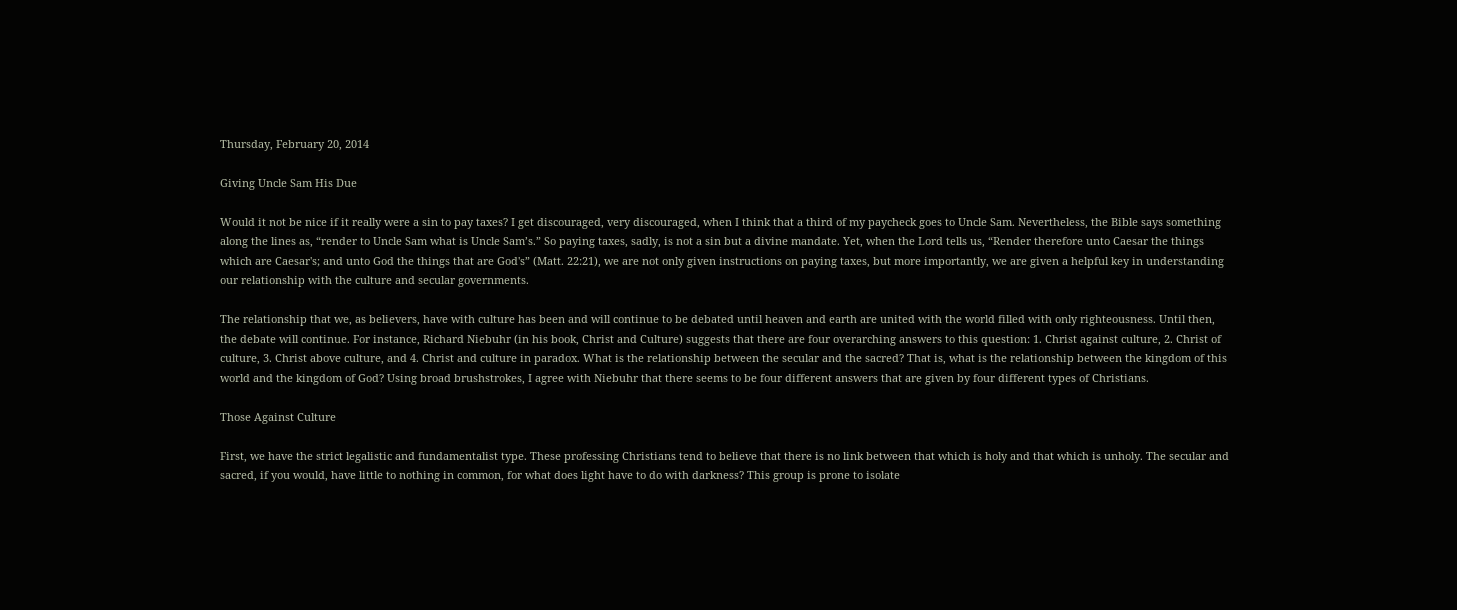Thursday, February 20, 2014

Giving Uncle Sam His Due

Would it not be nice if it really were a sin to pay taxes? I get discouraged, very discouraged, when I think that a third of my paycheck goes to Uncle Sam. Nevertheless, the Bible says something along the lines as, “render to Uncle Sam what is Uncle Sam’s.” So paying taxes, sadly, is not a sin but a divine mandate. Yet, when the Lord tells us, “Render therefore unto Caesar the things which are Caesar's; and unto God the things that are God's” (Matt. 22:21), we are not only given instructions on paying taxes, but more importantly, we are given a helpful key in understanding our relationship with the culture and secular governments.

The relationship that we, as believers, have with culture has been and will continue to be debated until heaven and earth are united with the world filled with only righteousness. Until then, the debate will continue. For instance, Richard Niebuhr (in his book, Christ and Culture) suggests that there are four overarching answers to this question: 1. Christ against culture, 2. Christ of culture, 3. Christ above culture, and 4. Christ and culture in paradox. What is the relationship between the secular and the sacred? That is, what is the relationship between the kingdom of this world and the kingdom of God? Using broad brushstrokes, I agree with Niebuhr that there seems to be four different answers that are given by four different types of Christians.

Those Against Culture

First, we have the strict legalistic and fundamentalist type. These professing Christians tend to believe that there is no link between that which is holy and that which is unholy. The secular and sacred, if you would, have little to nothing in common, for what does light have to do with darkness? This group is prone to isolate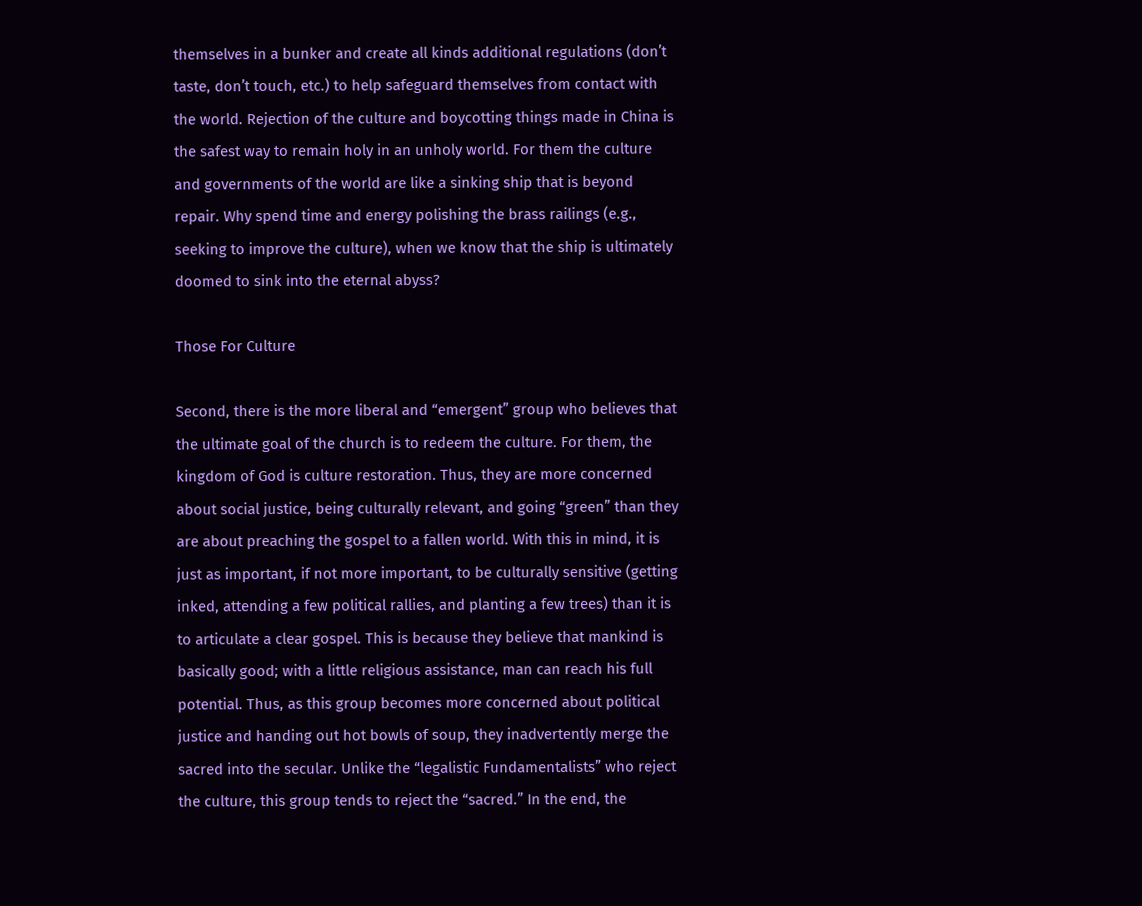themselves in a bunker and create all kinds additional regulations (don’t taste, don’t touch, etc.) to help safeguard themselves from contact with the world. Rejection of the culture and boycotting things made in China is the safest way to remain holy in an unholy world. For them the culture and governments of the world are like a sinking ship that is beyond repair. Why spend time and energy polishing the brass railings (e.g., seeking to improve the culture), when we know that the ship is ultimately doomed to sink into the eternal abyss?

Those For Culture

Second, there is the more liberal and “emergent” group who believes that the ultimate goal of the church is to redeem the culture. For them, the kingdom of God is culture restoration. Thus, they are more concerned about social justice, being culturally relevant, and going “green” than they are about preaching the gospel to a fallen world. With this in mind, it is just as important, if not more important, to be culturally sensitive (getting inked, attending a few political rallies, and planting a few trees) than it is to articulate a clear gospel. This is because they believe that mankind is basically good; with a little religious assistance, man can reach his full potential. Thus, as this group becomes more concerned about political justice and handing out hot bowls of soup, they inadvertently merge the sacred into the secular. Unlike the “legalistic Fundamentalists” who reject the culture, this group tends to reject the “sacred.” In the end, the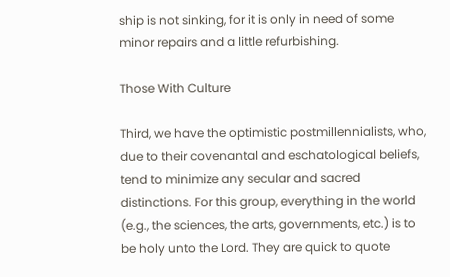ship is not sinking, for it is only in need of some minor repairs and a little refurbishing.

Those With Culture

Third, we have the optimistic postmillennialists, who, due to their covenantal and eschatological beliefs, tend to minimize any secular and sacred distinctions. For this group, everything in the world (e.g., the sciences, the arts, governments, etc.) is to be holy unto the Lord. They are quick to quote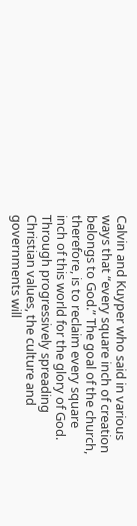Calvin and Kuyper who said in various ways that “every square inch of creation belongs to God.” The goal of the church, therefore, is to reclaim every square inch of this world for the glory of God. Through progressively spreading Christian values, the culture and governments will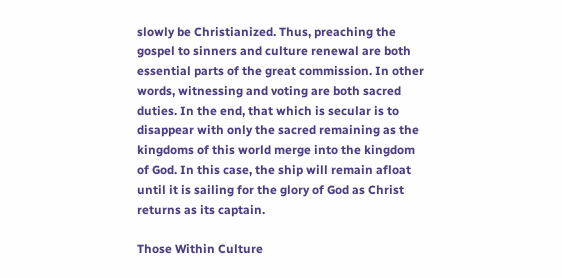slowly be Christianized. Thus, preaching the gospel to sinners and culture renewal are both essential parts of the great commission. In other words, witnessing and voting are both sacred duties. In the end, that which is secular is to disappear with only the sacred remaining as the kingdoms of this world merge into the kingdom of God. In this case, the ship will remain afloat until it is sailing for the glory of God as Christ returns as its captain.

Those Within Culture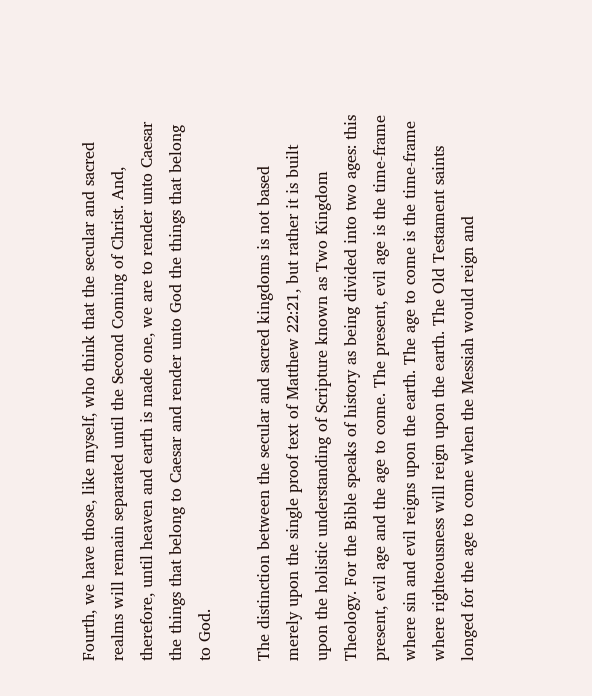Fourth, we have those, like myself, who think that the secular and sacred realms will remain separated until the Second Coming of Christ. And, therefore, until heaven and earth is made one, we are to render unto Caesar the things that belong to Caesar and render unto God the things that belong to God.

The distinction between the secular and sacred kingdoms is not based merely upon the single proof text of Matthew 22:21, but rather it is built upon the holistic understanding of Scripture known as Two Kingdom Theology. For the Bible speaks of history as being divided into two ages: this present, evil age and the age to come. The present, evil age is the time-frame where sin and evil reigns upon the earth. The age to come is the time-frame where righteousness will reign upon the earth. The Old Testament saints longed for the age to come when the Messiah would reign and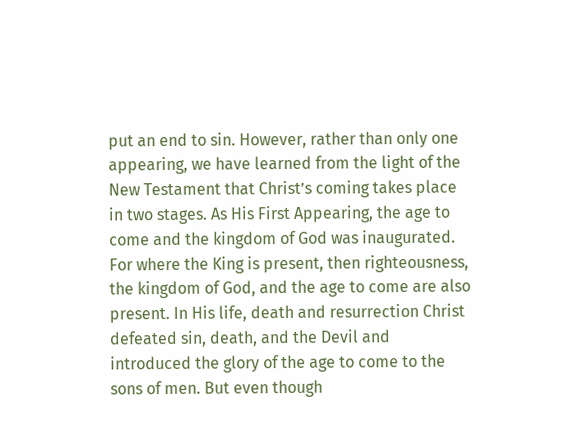put an end to sin. However, rather than only one appearing, we have learned from the light of the New Testament that Christ’s coming takes place in two stages. As His First Appearing, the age to come and the kingdom of God was inaugurated. For where the King is present, then righteousness, the kingdom of God, and the age to come are also present. In His life, death and resurrection Christ defeated sin, death, and the Devil and introduced the glory of the age to come to the sons of men. But even though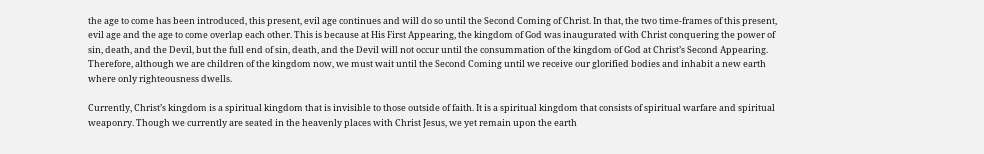the age to come has been introduced, this present, evil age continues and will do so until the Second Coming of Christ. In that, the two time-frames of this present, evil age and the age to come overlap each other. This is because at His First Appearing, the kingdom of God was inaugurated with Christ conquering the power of sin, death, and the Devil, but the full end of sin, death, and the Devil will not occur until the consummation of the kingdom of God at Christ’s Second Appearing. Therefore, although we are children of the kingdom now, we must wait until the Second Coming until we receive our glorified bodies and inhabit a new earth where only righteousness dwells.

Currently, Christ’s kingdom is a spiritual kingdom that is invisible to those outside of faith. It is a spiritual kingdom that consists of spiritual warfare and spiritual weaponry. Though we currently are seated in the heavenly places with Christ Jesus, we yet remain upon the earth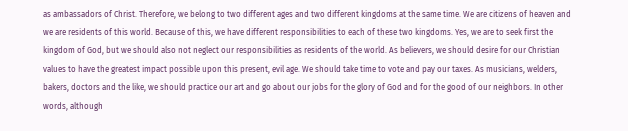as ambassadors of Christ. Therefore, we belong to two different ages and two different kingdoms at the same time. We are citizens of heaven and we are residents of this world. Because of this, we have different responsibilities to each of these two kingdoms. Yes, we are to seek first the kingdom of God, but we should also not neglect our responsibilities as residents of the world. As believers, we should desire for our Christian values to have the greatest impact possible upon this present, evil age. We should take time to vote and pay our taxes. As musicians, welders, bakers, doctors and the like, we should practice our art and go about our jobs for the glory of God and for the good of our neighbors. In other words, although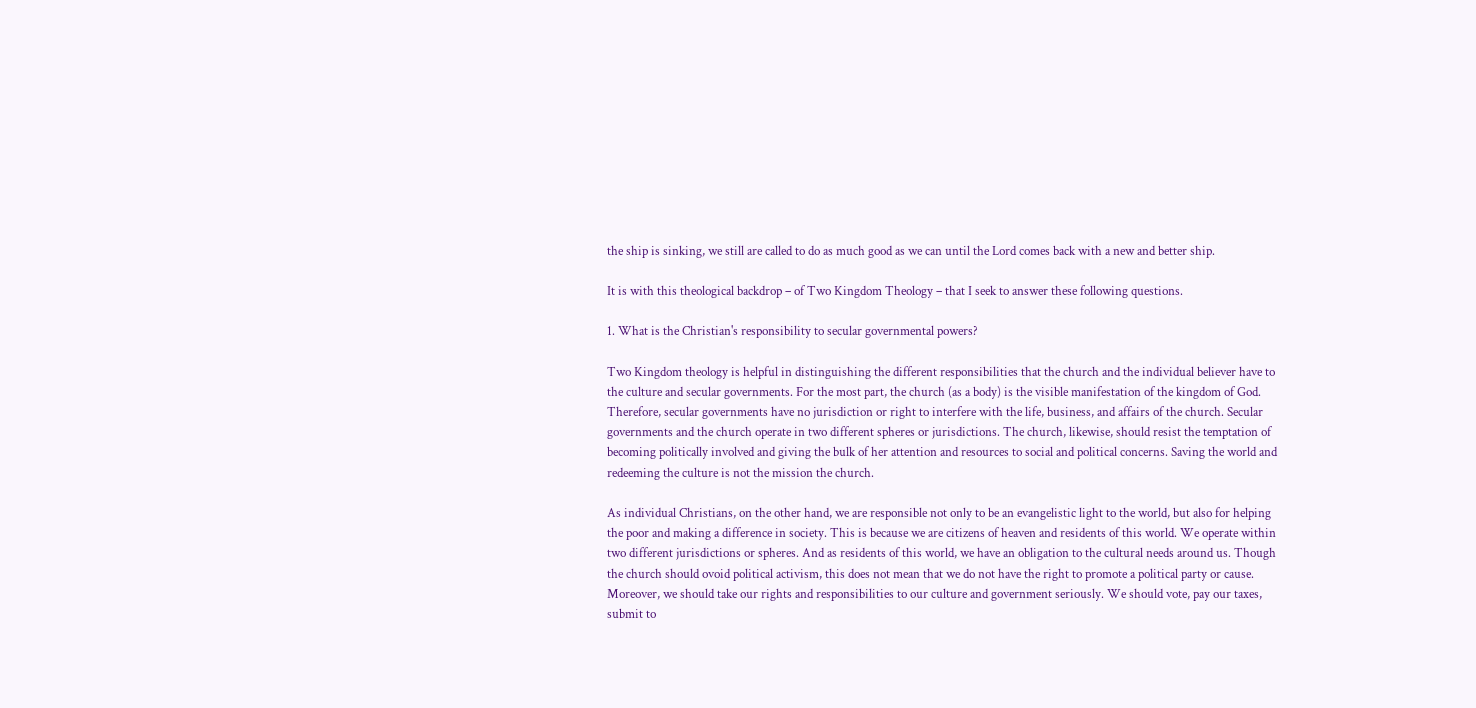the ship is sinking, we still are called to do as much good as we can until the Lord comes back with a new and better ship.

It is with this theological backdrop – of Two Kingdom Theology – that I seek to answer these following questions.

1. What is the Christian's responsibility to secular governmental powers?

Two Kingdom theology is helpful in distinguishing the different responsibilities that the church and the individual believer have to the culture and secular governments. For the most part, the church (as a body) is the visible manifestation of the kingdom of God. Therefore, secular governments have no jurisdiction or right to interfere with the life, business, and affairs of the church. Secular governments and the church operate in two different spheres or jurisdictions. The church, likewise, should resist the temptation of becoming politically involved and giving the bulk of her attention and resources to social and political concerns. Saving the world and redeeming the culture is not the mission the church.

As individual Christians, on the other hand, we are responsible not only to be an evangelistic light to the world, but also for helping the poor and making a difference in society. This is because we are citizens of heaven and residents of this world. We operate within two different jurisdictions or spheres. And as residents of this world, we have an obligation to the cultural needs around us. Though the church should ovoid political activism, this does not mean that we do not have the right to promote a political party or cause. Moreover, we should take our rights and responsibilities to our culture and government seriously. We should vote, pay our taxes, submit to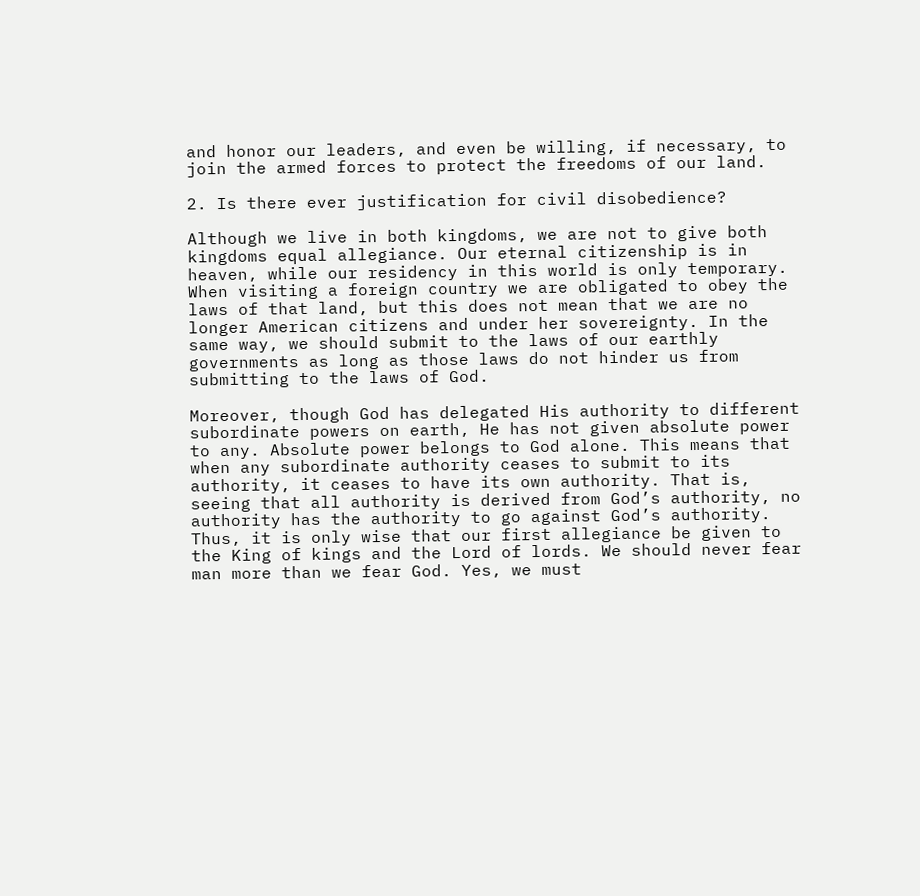and honor our leaders, and even be willing, if necessary, to join the armed forces to protect the freedoms of our land.

2. Is there ever justification for civil disobedience?

Although we live in both kingdoms, we are not to give both kingdoms equal allegiance. Our eternal citizenship is in heaven, while our residency in this world is only temporary. When visiting a foreign country we are obligated to obey the laws of that land, but this does not mean that we are no longer American citizens and under her sovereignty. In the same way, we should submit to the laws of our earthly governments as long as those laws do not hinder us from submitting to the laws of God.

Moreover, though God has delegated His authority to different subordinate powers on earth, He has not given absolute power to any. Absolute power belongs to God alone. This means that when any subordinate authority ceases to submit to its authority, it ceases to have its own authority. That is, seeing that all authority is derived from God’s authority, no authority has the authority to go against God’s authority. Thus, it is only wise that our first allegiance be given to the King of kings and the Lord of lords. We should never fear man more than we fear God. Yes, we must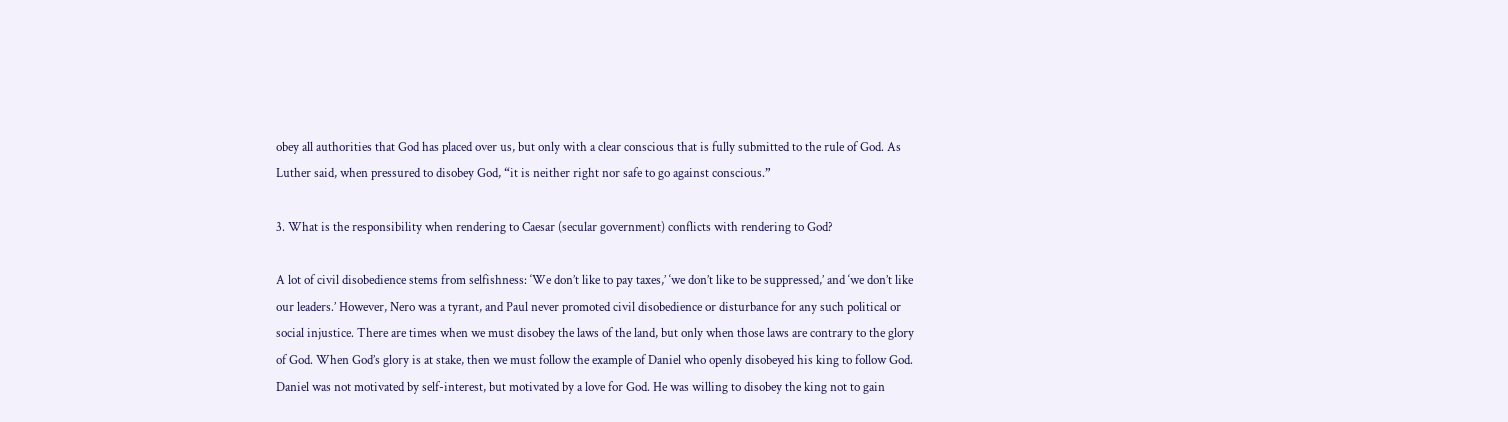obey all authorities that God has placed over us, but only with a clear conscious that is fully submitted to the rule of God. As Luther said, when pressured to disobey God, “it is neither right nor safe to go against conscious.”

3. What is the responsibility when rendering to Caesar (secular government) conflicts with rendering to God?

A lot of civil disobedience stems from selfishness: ‘We don’t like to pay taxes,’ ‘we don’t like to be suppressed,’ and ‘we don’t like our leaders.’ However, Nero was a tyrant, and Paul never promoted civil disobedience or disturbance for any such political or social injustice. There are times when we must disobey the laws of the land, but only when those laws are contrary to the glory of God. When God’s glory is at stake, then we must follow the example of Daniel who openly disobeyed his king to follow God. Daniel was not motivated by self-interest, but motivated by a love for God. He was willing to disobey the king not to gain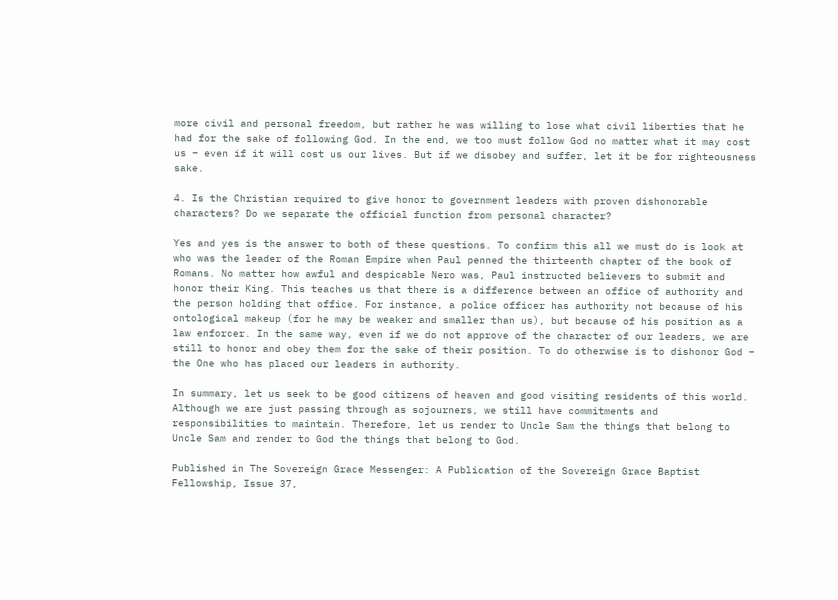more civil and personal freedom, but rather he was willing to lose what civil liberties that he had for the sake of following God. In the end, we too must follow God no matter what it may cost us – even if it will cost us our lives. But if we disobey and suffer, let it be for righteousness sake.

4. Is the Christian required to give honor to government leaders with proven dishonorable characters? Do we separate the official function from personal character?

Yes and yes is the answer to both of these questions. To confirm this all we must do is look at who was the leader of the Roman Empire when Paul penned the thirteenth chapter of the book of Romans. No matter how awful and despicable Nero was, Paul instructed believers to submit and honor their King. This teaches us that there is a difference between an office of authority and the person holding that office. For instance, a police officer has authority not because of his ontological makeup (for he may be weaker and smaller than us), but because of his position as a law enforcer. In the same way, even if we do not approve of the character of our leaders, we are still to honor and obey them for the sake of their position. To do otherwise is to dishonor God – the One who has placed our leaders in authority.

In summary, let us seek to be good citizens of heaven and good visiting residents of this world. Although we are just passing through as sojourners, we still have commitments and responsibilities to maintain. Therefore, let us render to Uncle Sam the things that belong to Uncle Sam and render to God the things that belong to God.

Published in The Sovereign Grace Messenger: A Publication of the Sovereign Grace Baptist Fellowship, Issue 37,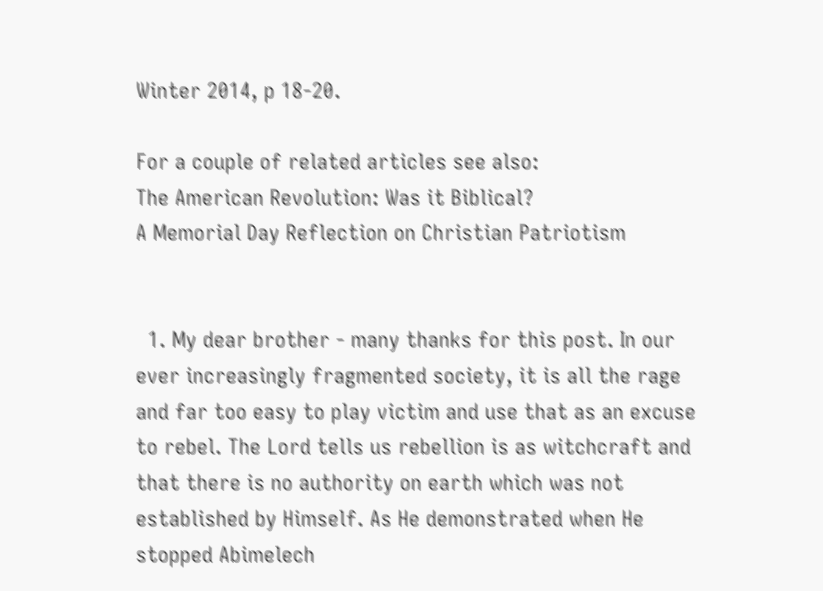Winter 2014, p 18-20.

For a couple of related articles see also:
The American Revolution: Was it Biblical?
A Memorial Day Reflection on Christian Patriotism


  1. My dear brother - many thanks for this post. In our ever increasingly fragmented society, it is all the rage and far too easy to play victim and use that as an excuse to rebel. The Lord tells us rebellion is as witchcraft and that there is no authority on earth which was not established by Himself. As He demonstrated when He stopped Abimelech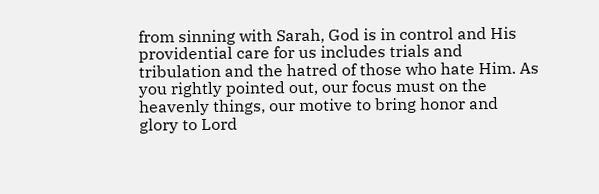from sinning with Sarah, God is in control and His providential care for us includes trials and tribulation and the hatred of those who hate Him. As you rightly pointed out, our focus must on the heavenly things, our motive to bring honor and glory to Lord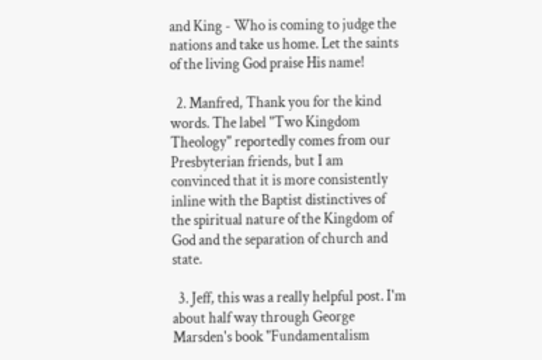and King - Who is coming to judge the nations and take us home. Let the saints of the living God praise His name!

  2. Manfred, Thank you for the kind words. The label "Two Kingdom Theology" reportedly comes from our Presbyterian friends, but I am convinced that it is more consistently inline with the Baptist distinctives of the spiritual nature of the Kingdom of God and the separation of church and state.

  3. Jeff, this was a really helpful post. I'm about half way through George Marsden's book "Fundamentalism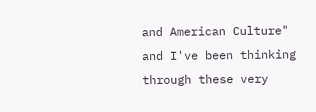and American Culture" and I've been thinking through these very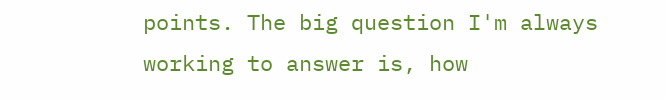points. The big question I'm always working to answer is, how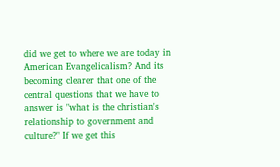did we get to where we are today in American Evangelicalism? And its becoming clearer that one of the central questions that we have to answer is "what is the christian's relationship to government and culture?" If we get this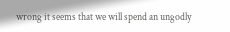wrong it seems that we will spend an ungodly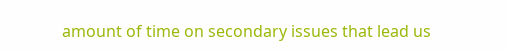amount of time on secondary issues that lead us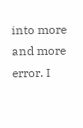into more and more error. I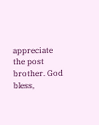appreciate the post brother. God bless,